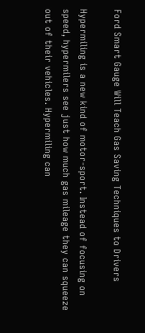Ford Smart Gauge Will Teach Gas Saving Techniques to Drivers

Hypermiling is a new kind of motor-sport. Instead of focusing on speed, hypermilers see just how much gas mileage they can squeeze out of their vehicles. Hypermiling can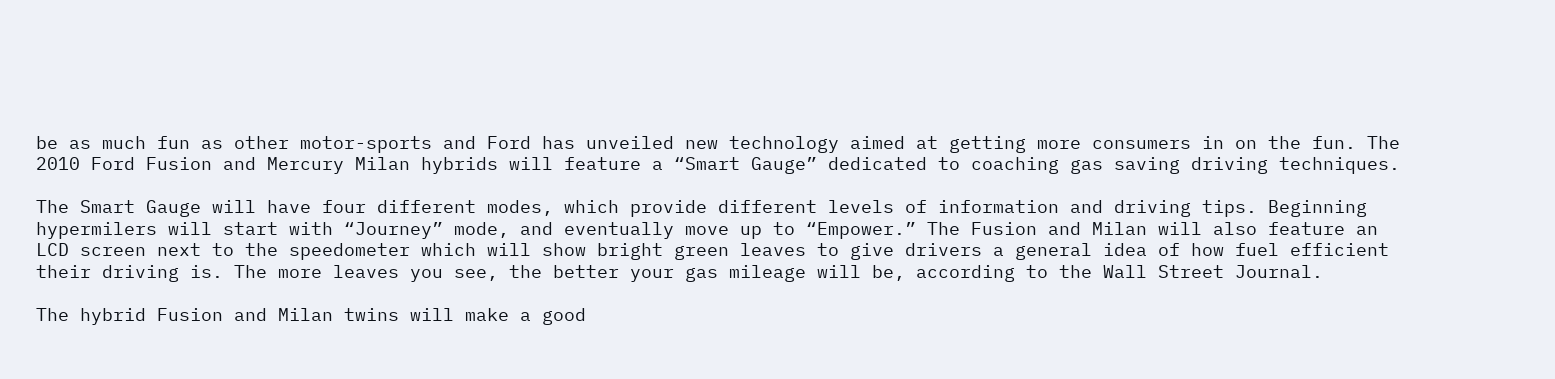be as much fun as other motor-sports and Ford has unveiled new technology aimed at getting more consumers in on the fun. The 2010 Ford Fusion and Mercury Milan hybrids will feature a “Smart Gauge” dedicated to coaching gas saving driving techniques.

The Smart Gauge will have four different modes, which provide different levels of information and driving tips. Beginning hypermilers will start with “Journey” mode, and eventually move up to “Empower.” The Fusion and Milan will also feature an LCD screen next to the speedometer which will show bright green leaves to give drivers a general idea of how fuel efficient their driving is. The more leaves you see, the better your gas mileage will be, according to the Wall Street Journal.

The hybrid Fusion and Milan twins will make a good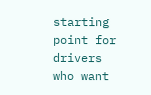starting point for drivers who want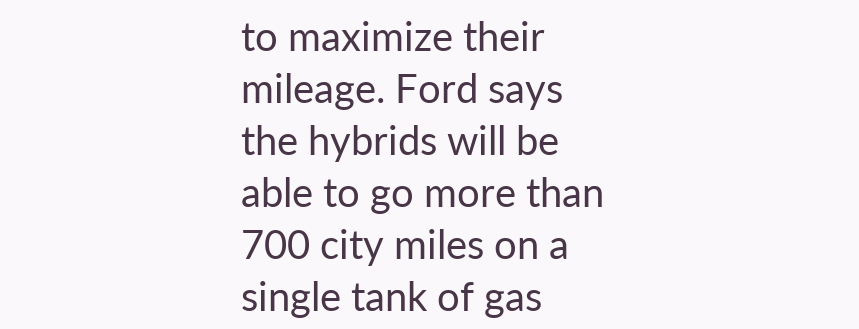to maximize their mileage. Ford says the hybrids will be able to go more than 700 city miles on a single tank of gas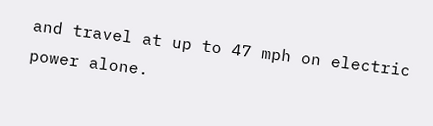and travel at up to 47 mph on electric power alone.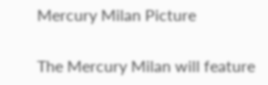Mercury Milan Picture

The Mercury Milan will feature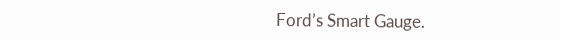Ford’s Smart Gauge.